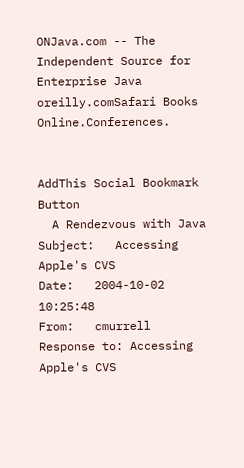ONJava.com -- The Independent Source for Enterprise Java
oreilly.comSafari Books Online.Conferences.


AddThis Social Bookmark Button
  A Rendezvous with Java
Subject:   Accessing Apple's CVS
Date:   2004-10-02 10:25:48
From:   cmurrell
Response to: Accessing Apple's CVS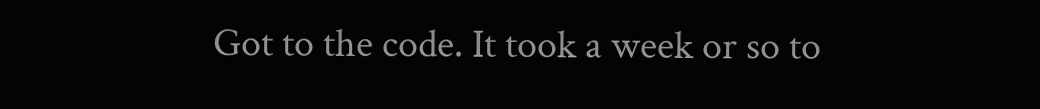Got to the code. It took a week or so to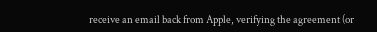receive an email back from Apple, verifying the agreement (or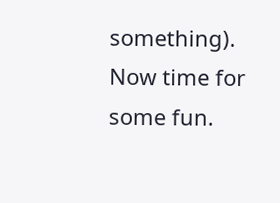something). Now time for some fun.